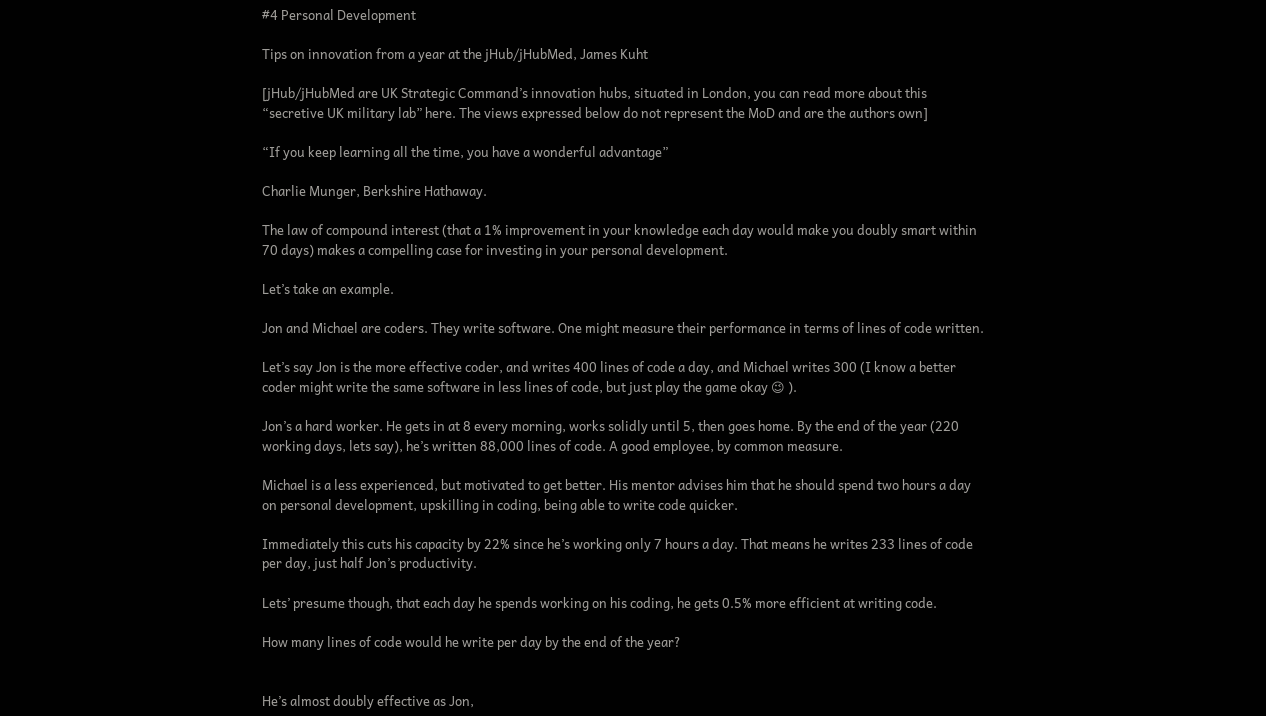#4 Personal Development

Tips on innovation from a year at the jHub/jHubMed, James Kuht

[jHub/jHubMed are UK Strategic Command’s innovation hubs, situated in London, you can read more about this “secretive UK military lab” here. The views expressed below do not represent the MoD and are the authors own]

“If you keep learning all the time, you have a wonderful advantage”

Charlie Munger, Berkshire Hathaway.

The law of compound interest (that a 1% improvement in your knowledge each day would make you doubly smart within 70 days) makes a compelling case for investing in your personal development.

Let’s take an example.

Jon and Michael are coders. They write software. One might measure their performance in terms of lines of code written.

Let’s say Jon is the more effective coder, and writes 400 lines of code a day, and Michael writes 300 (I know a better coder might write the same software in less lines of code, but just play the game okay 😉 ).

Jon’s a hard worker. He gets in at 8 every morning, works solidly until 5, then goes home. By the end of the year (220 working days, lets say), he’s written 88,000 lines of code. A good employee, by common measure.

Michael is a less experienced, but motivated to get better. His mentor advises him that he should spend two hours a day on personal development, upskilling in coding, being able to write code quicker.

Immediately this cuts his capacity by 22% since he’s working only 7 hours a day. That means he writes 233 lines of code per day, just half Jon’s productivity.

Lets’ presume though, that each day he spends working on his coding, he gets 0.5% more efficient at writing code.

How many lines of code would he write per day by the end of the year?


He’s almost doubly effective as Jon,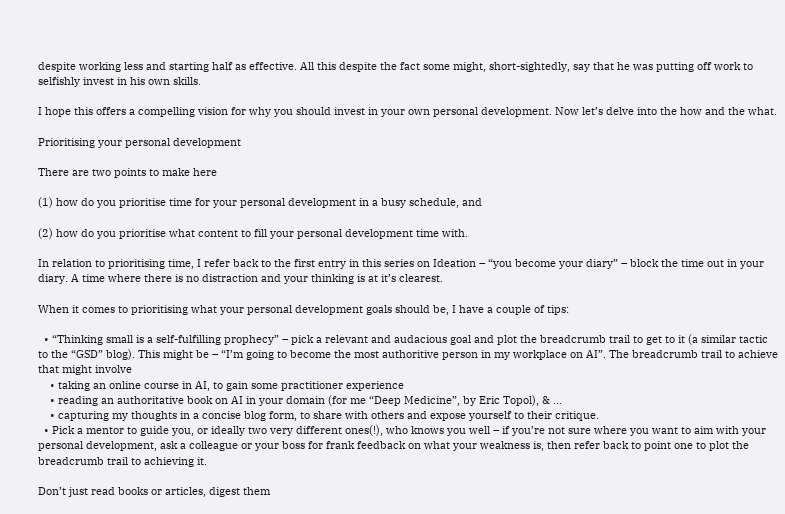despite working less and starting half as effective. All this despite the fact some might, short-sightedly, say that he was putting off work to selfishly invest in his own skills.

I hope this offers a compelling vision for why you should invest in your own personal development. Now let’s delve into the how and the what.

Prioritising your personal development

There are two points to make here

(1) how do you prioritise time for your personal development in a busy schedule, and

(2) how do you prioritise what content to fill your personal development time with.

In relation to prioritising time, I refer back to the first entry in this series on Ideation – “you become your diary” – block the time out in your diary. A time where there is no distraction and your thinking is at it’s clearest.

When it comes to prioritising what your personal development goals should be, I have a couple of tips:

  • “Thinking small is a self-fulfilling prophecy” – pick a relevant and audacious goal and plot the breadcrumb trail to get to it (a similar tactic to the “GSD” blog). This might be – “I’m going to become the most authoritive person in my workplace on AI”. The breadcrumb trail to achieve that might involve
    • taking an online course in AI, to gain some practitioner experience
    • reading an authoritative book on AI in your domain (for me “Deep Medicine”, by Eric Topol), & …
    • capturing my thoughts in a concise blog form, to share with others and expose yourself to their critique.
  • Pick a mentor to guide you, or ideally two very different ones(!), who knows you well – if you’re not sure where you want to aim with your personal development, ask a colleague or your boss for frank feedback on what your weakness is, then refer back to point one to plot the breadcrumb trail to achieving it.

Don’t just read books or articles, digest them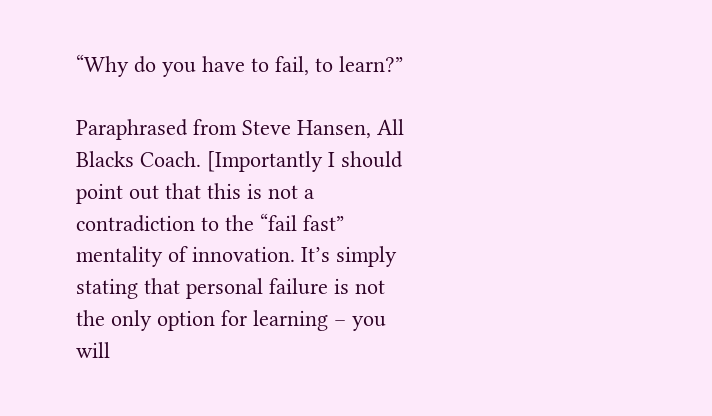“Why do you have to fail, to learn?”

Paraphrased from Steve Hansen, All Blacks Coach. [Importantly I should point out that this is not a contradiction to the “fail fast” mentality of innovation. It’s simply stating that personal failure is not the only option for learning – you will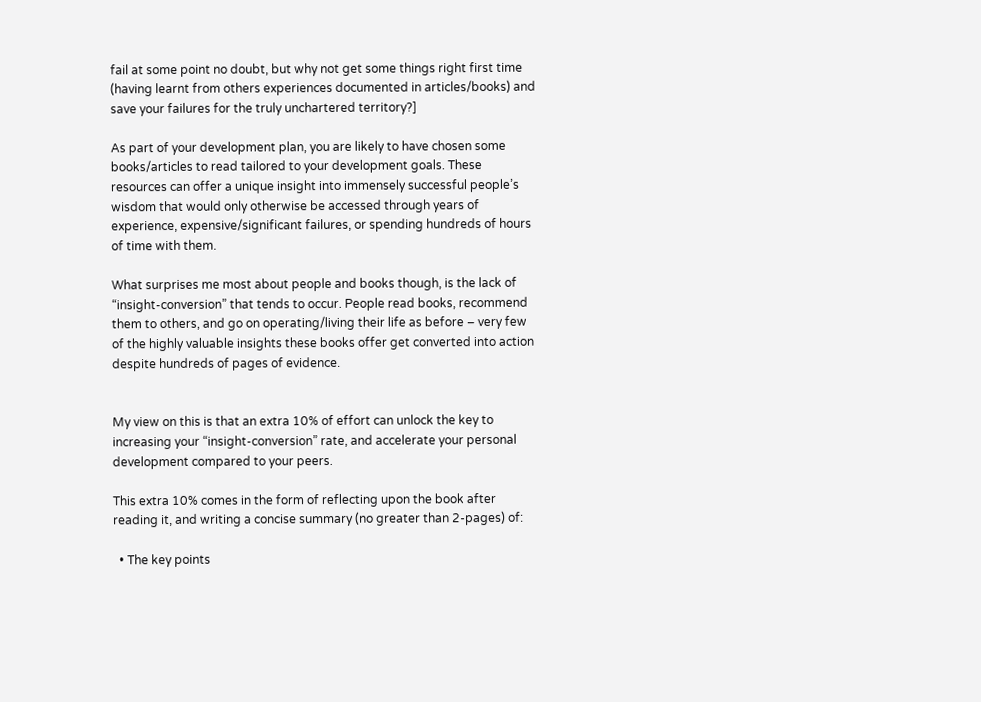fail at some point no doubt, but why not get some things right first time (having learnt from others experiences documented in articles/books) and save your failures for the truly unchartered territory?]

As part of your development plan, you are likely to have chosen some books/articles to read tailored to your development goals. These resources can offer a unique insight into immensely successful people’s wisdom that would only otherwise be accessed through years of experience, expensive/significant failures, or spending hundreds of hours of time with them.

What surprises me most about people and books though, is the lack of “insight-conversion” that tends to occur. People read books, recommend them to others, and go on operating/living their life as before – very few of the highly valuable insights these books offer get converted into action despite hundreds of pages of evidence.


My view on this is that an extra 10% of effort can unlock the key to increasing your “insight-conversion” rate, and accelerate your personal development compared to your peers.

This extra 10% comes in the form of reflecting upon the book after reading it, and writing a concise summary (no greater than 2-pages) of:

  • The key points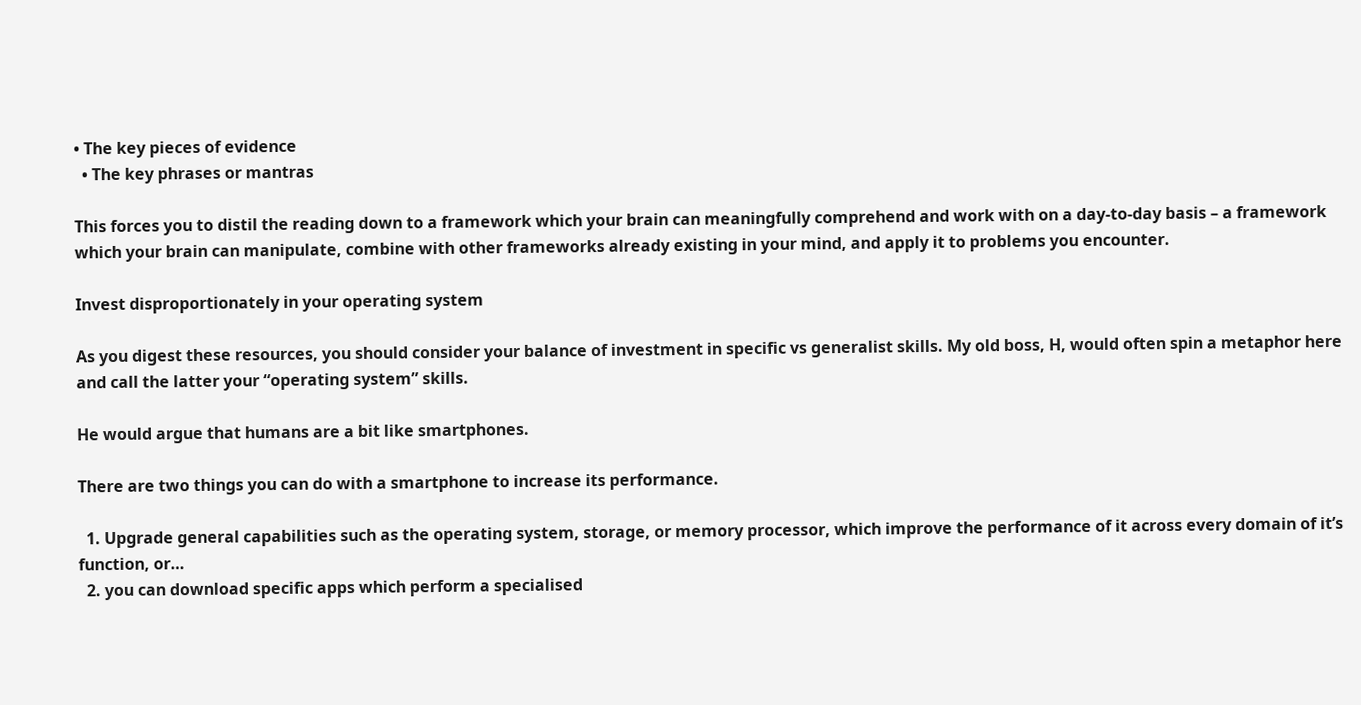• The key pieces of evidence
  • The key phrases or mantras

This forces you to distil the reading down to a framework which your brain can meaningfully comprehend and work with on a day-to-day basis – a framework which your brain can manipulate, combine with other frameworks already existing in your mind, and apply it to problems you encounter.

Invest disproportionately in your operating system

As you digest these resources, you should consider your balance of investment in specific vs generalist skills. My old boss, H, would often spin a metaphor here and call the latter your “operating system” skills.

He would argue that humans are a bit like smartphones.

There are two things you can do with a smartphone to increase its performance.

  1. Upgrade general capabilities such as the operating system, storage, or memory processor, which improve the performance of it across every domain of it’s function, or…
  2. you can download specific apps which perform a specialised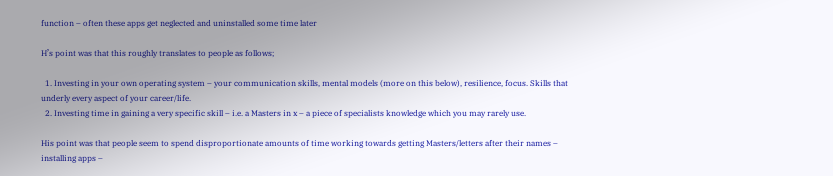function – often these apps get neglected and uninstalled some time later

H’s point was that this roughly translates to people as follows;

  1. Investing in your own operating system – your communication skills, mental models (more on this below), resilience, focus. Skills that underly every aspect of your career/life.
  2. Investing time in gaining a very specific skill – i.e. a Masters in x – a piece of specialists knowledge which you may rarely use.

His point was that people seem to spend disproportionate amounts of time working towards getting Masters/letters after their names – installing apps –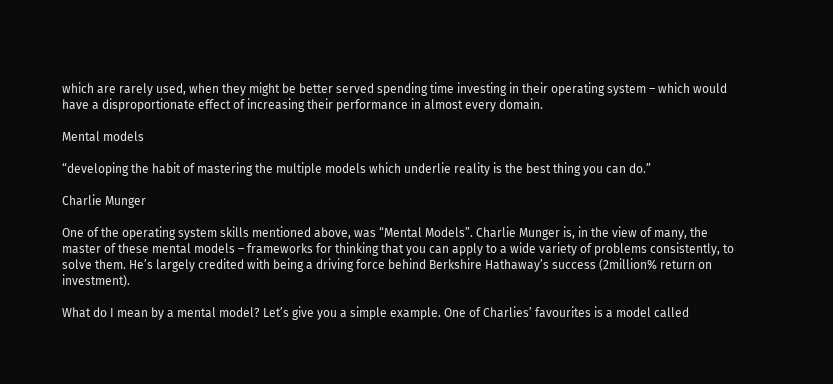which are rarely used, when they might be better served spending time investing in their operating system – which would have a disproportionate effect of increasing their performance in almost every domain.

Mental models

“developing the habit of mastering the multiple models which underlie reality is the best thing you can do.”

Charlie Munger

One of the operating system skills mentioned above, was “Mental Models”. Charlie Munger is, in the view of many, the master of these mental models – frameworks for thinking that you can apply to a wide variety of problems consistently, to solve them. He’s largely credited with being a driving force behind Berkshire Hathaway’s success (2million% return on investment).

What do I mean by a mental model? Let’s give you a simple example. One of Charlies’ favourites is a model called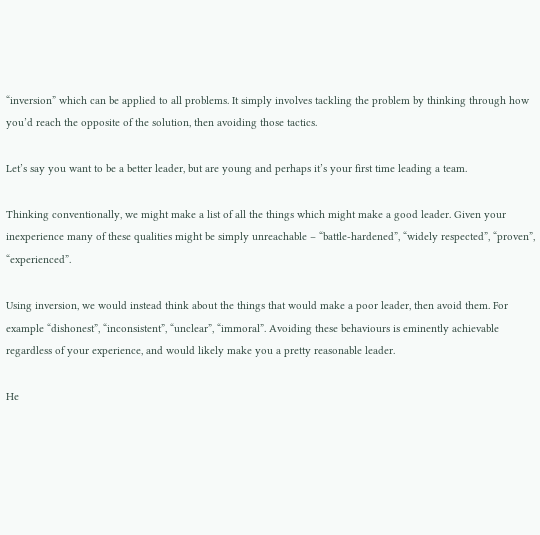“inversion” which can be applied to all problems. It simply involves tackling the problem by thinking through how you’d reach the opposite of the solution, then avoiding those tactics.

Let’s say you want to be a better leader, but are young and perhaps it’s your first time leading a team.

Thinking conventionally, we might make a list of all the things which might make a good leader. Given your inexperience many of these qualities might be simply unreachable – “battle-hardened”, “widely respected”, “proven”, “experienced”.

Using inversion, we would instead think about the things that would make a poor leader, then avoid them. For example “dishonest”, “inconsistent”, “unclear”, “immoral”. Avoiding these behaviours is eminently achievable regardless of your experience, and would likely make you a pretty reasonable leader.

He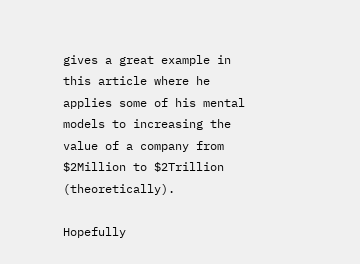gives a great example in this article where he applies some of his mental models to increasing the value of a company from $2Million to $2Trillion (theoretically).

Hopefully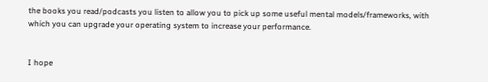the books you read/podcasts you listen to allow you to pick up some useful mental models/frameworks, with which you can upgrade your operating system to increase your performance.


I hope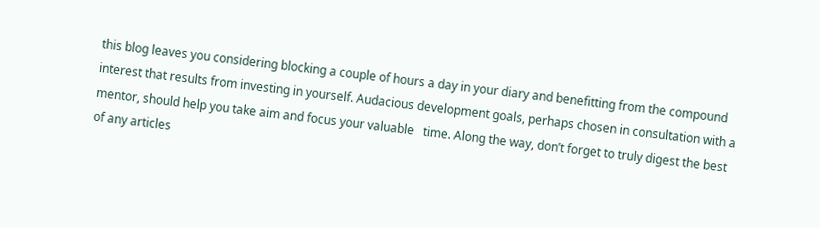this blog leaves you considering blocking a couple of hours a day in your diary and benefitting from the compound interest that results from investing in yourself. Audacious development goals, perhaps chosen in consultation with a mentor, should help you take aim and focus your valuable   time. Along the way, don’t forget to truly digest the best of any articles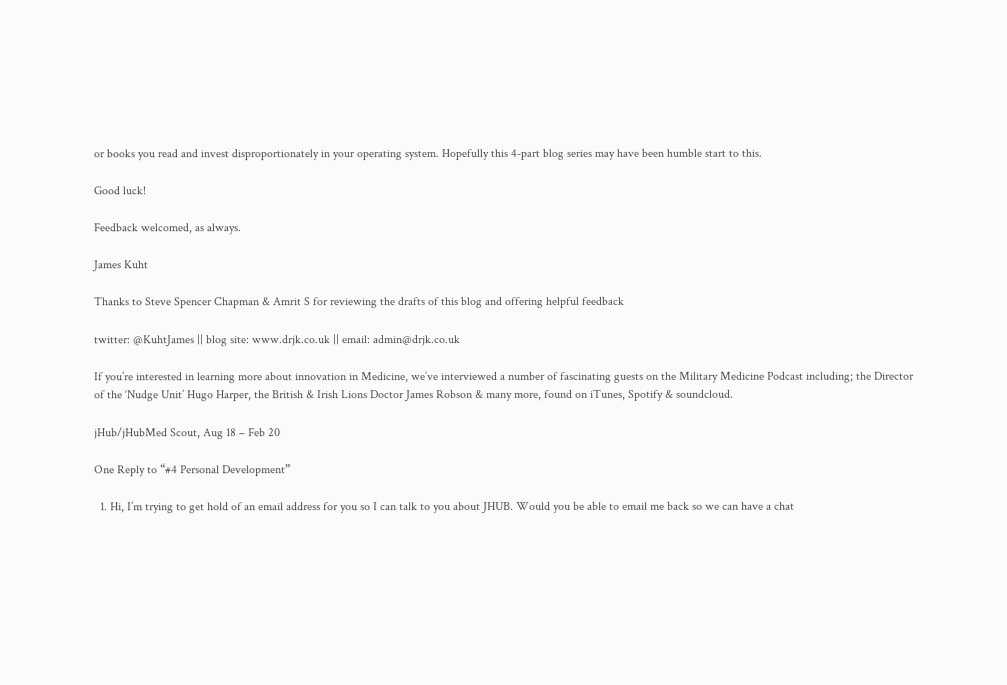or books you read and invest disproportionately in your operating system. Hopefully this 4-part blog series may have been humble start to this.

Good luck!

Feedback welcomed, as always.

James Kuht

Thanks to Steve Spencer Chapman & Amrit S for reviewing the drafts of this blog and offering helpful feedback

twitter: @KuhtJames || blog site: www.drjk.co.uk || email: admin@drjk.co.uk

If you’re interested in learning more about innovation in Medicine, we’ve interviewed a number of fascinating guests on the Military Medicine Podcast including; the Director of the ‘Nudge Unit’ Hugo Harper, the British & Irish Lions Doctor James Robson & many more, found on iTunes, Spotify & soundcloud.

jHub/jHubMed Scout, Aug 18 – Feb 20

One Reply to “#4 Personal Development”

  1. Hi, I’m trying to get hold of an email address for you so I can talk to you about JHUB. Would you be able to email me back so we can have a chat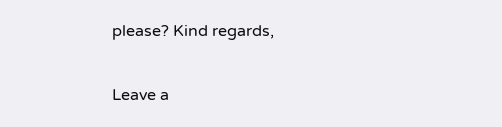please? Kind regards,

Leave a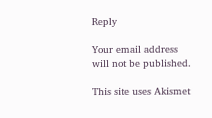Reply

Your email address will not be published.

This site uses Akismet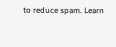to reduce spam. Learn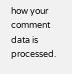how your comment data is processed.